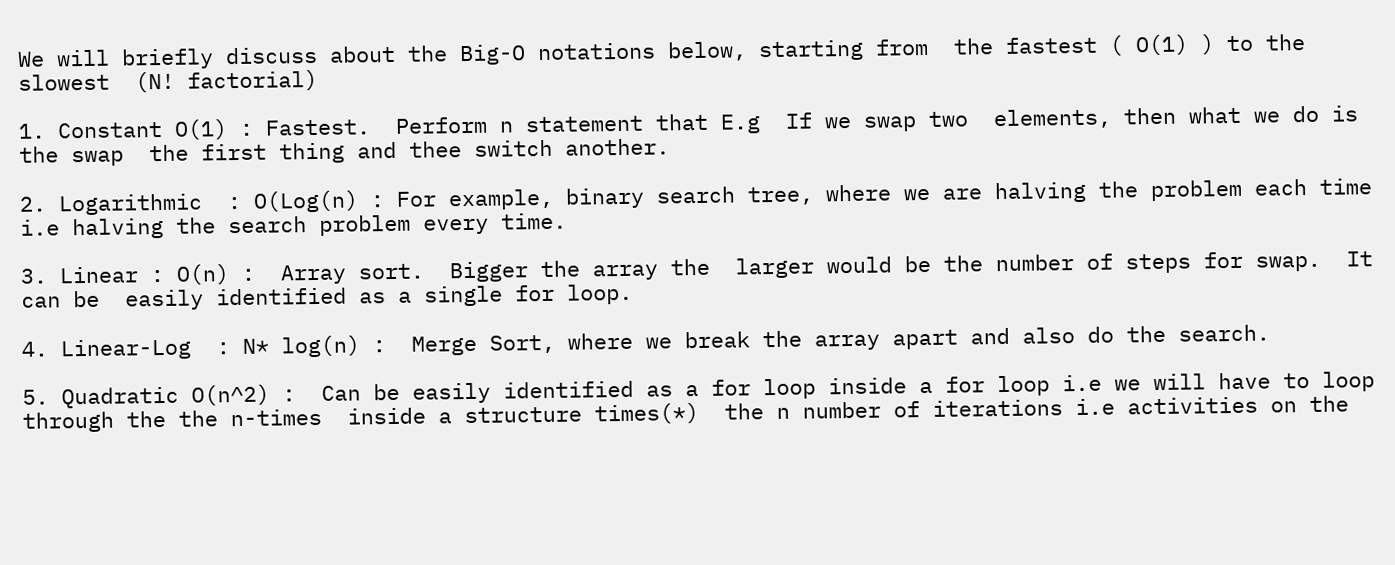We will briefly discuss about the Big-O notations below, starting from  the fastest ( O(1) ) to the slowest  (N! factorial)

1. Constant O(1) : Fastest.  Perform n statement that E.g  If we swap two  elements, then what we do is  the swap  the first thing and thee switch another.

2. Logarithmic  : O(Log(n) : For example, binary search tree, where we are halving the problem each time i.e halving the search problem every time.

3. Linear : O(n) :  Array sort.  Bigger the array the  larger would be the number of steps for swap.  It can be  easily identified as a single for loop.

4. Linear-Log  : N* log(n) :  Merge Sort, where we break the array apart and also do the search.

5. Quadratic O(n^2) :  Can be easily identified as a for loop inside a for loop i.e we will have to loop through the the n-times  inside a structure times(*)  the n number of iterations i.e activities on the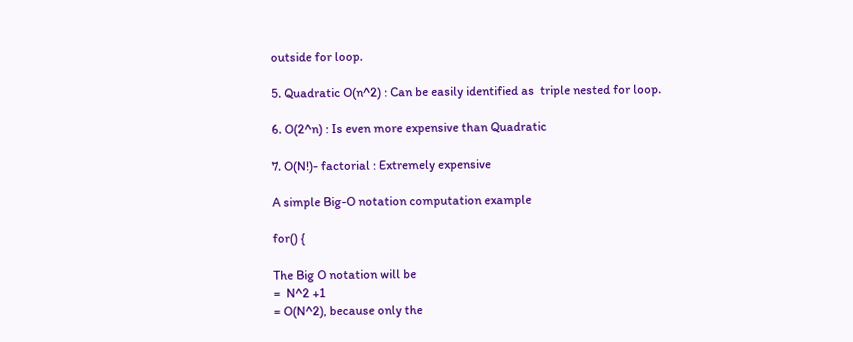outside for loop.

5. Quadratic O(n^2) : Can be easily identified as  triple nested for loop.

6. O(2^n) : Is even more expensive than Quadratic

7. O(N!)- factorial : Extremely expensive

A simple Big-O notation computation example

for() {

The Big O notation will be
=  N^2 +1
= O(N^2), because only the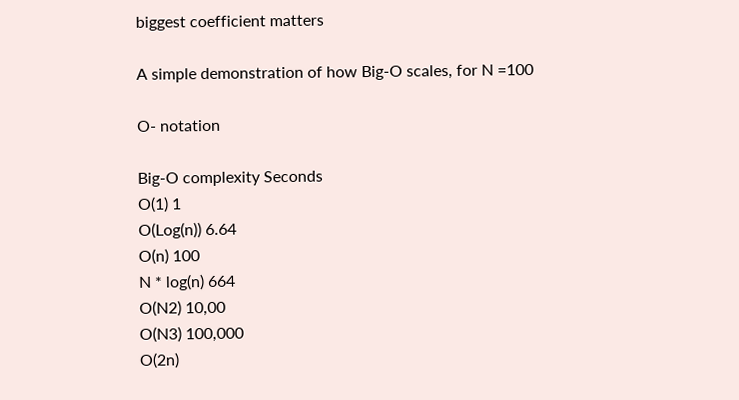biggest coefficient matters

A simple demonstration of how Big-O scales, for N =100

O- notation

Big-O complexity Seconds
O(1) 1
O(Log(n)) 6.64
O(n) 100
N * log(n) 664
O(N2) 10,00
O(N3) 100,000
O(2n)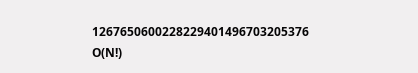1267650600228229401496703205376
O(N!)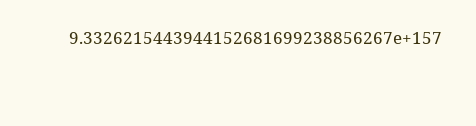9.3326215443944152681699238856267e+157